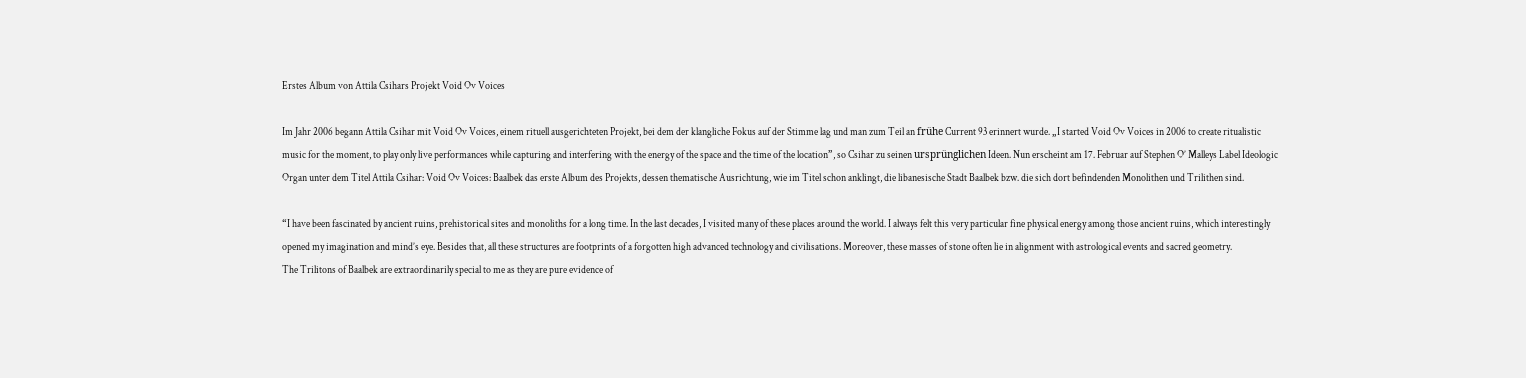Erstes Album von Attila Csihars Projekt Void Ov Voices

Im Jahr 2006 begann Attila Csihar mit Void Ov Voices, einem rituell ausgerichteten Projekt, bei dem der klangliche Fokus auf der Stimme lag und man zum Teil an frühe Current 93 erinnert wurde. „I started Void Ov Voices in 2006 to create ritualistic music for the moment, to play only live performances while capturing and interfering with the energy of the space and the time of the location”, so Csihar zu seinen ursprünglichen Ideen. Nun erscheint am 17. Februar auf Stephen O’ Malleys Label Ideologic Organ unter dem Titel Attila Csihar: Void Ov Voices: Baalbek das erste Album des Projekts, dessen thematische Ausrichtung, wie im Titel schon anklingt, die libanesische Stadt Baalbek bzw. die sich dort befindenden Monolithen und Trilithen sind.

“I have been fascinated by ancient ruins, prehistorical sites and monoliths for a long time. In the last decades, I visited many of these places around the world. I always felt this very particular fine physical energy among those ancient ruins, which interestingly opened my imagination and mind’s eye. Besides that, all these structures are footprints of a forgotten high advanced technology and civilisations. Moreover, these masses of stone often lie in alignment with astrological events and sacred geometry.
The Trilitons of Baalbek are extraordinarily special to me as they are pure evidence of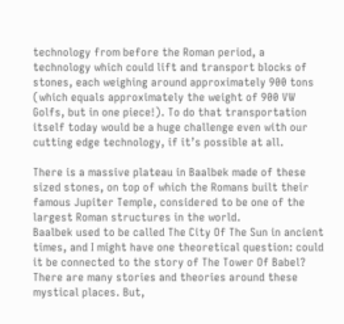technology from before the Roman period, a technology which could lift and transport blocks of stones, each weighing around approximately 900 tons (which equals approximately the weight of 900 VW Golfs, but in one piece!). To do that transportation itself today would be a huge challenge even with our cutting edge technology, if it’s possible at all.

There is a massive plateau in Baalbek made of these sized stones, on top of which the Romans built their famous Jupiter Temple, considered to be one of the largest Roman structures in the world.
Baalbek used to be called The City Of The Sun in ancient times, and I might have one theoretical question: could it be connected to the story of The Tower Of Babel?
There are many stories and theories around these mystical places. But,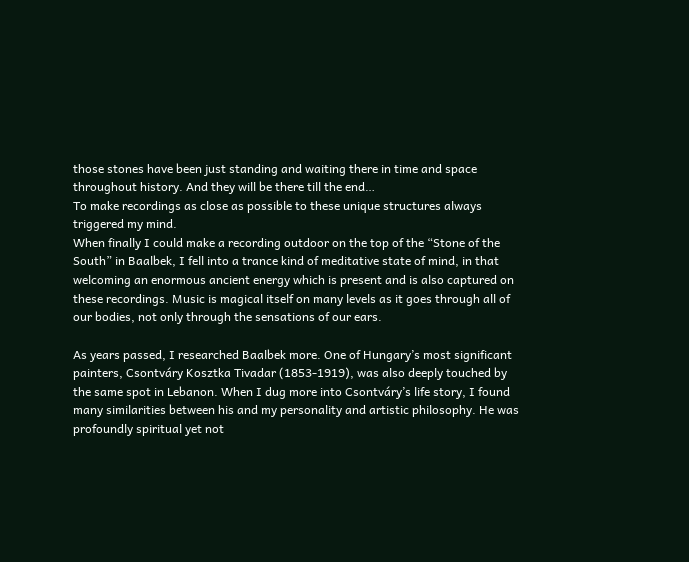those stones have been just standing and waiting there in time and space throughout history. And they will be there till the end…
To make recordings as close as possible to these unique structures always triggered my mind.
When finally I could make a recording outdoor on the top of the “Stone of the South” in Baalbek, I fell into a trance kind of meditative state of mind, in that welcoming an enormous ancient energy which is present and is also captured on these recordings. Music is magical itself on many levels as it goes through all of our bodies, not only through the sensations of our ears.

As years passed, I researched Baalbek more. One of Hungary’s most significant painters, Csontváry Kosztka Tivadar (1853-1919), was also deeply touched by the same spot in Lebanon. When I dug more into Csontváry’s life story, I found many similarities between his and my personality and artistic philosophy. He was profoundly spiritual yet not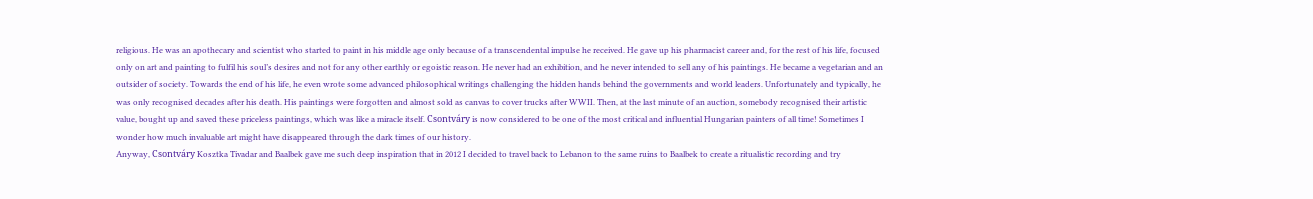religious. He was an apothecary and scientist who started to paint in his middle age only because of a transcendental impulse he received. He gave up his pharmacist career and, for the rest of his life, focused only on art and painting to fulfil his soul’s desires and not for any other earthly or egoistic reason. He never had an exhibition, and he never intended to sell any of his paintings. He became a vegetarian and an outsider of society. Towards the end of his life, he even wrote some advanced philosophical writings challenging the hidden hands behind the governments and world leaders. Unfortunately and typically, he was only recognised decades after his death. His paintings were forgotten and almost sold as canvas to cover trucks after WWII. Then, at the last minute of an auction, somebody recognised their artistic value, bought up and saved these priceless paintings, which was like a miracle itself. Csontváry is now considered to be one of the most critical and influential Hungarian painters of all time! Sometimes I wonder how much invaluable art might have disappeared through the dark times of our history.
Anyway, Csontváry Kosztka Tivadar and Baalbek gave me such deep inspiration that in 2012 I decided to travel back to Lebanon to the same ruins to Baalbek to create a ritualistic recording and try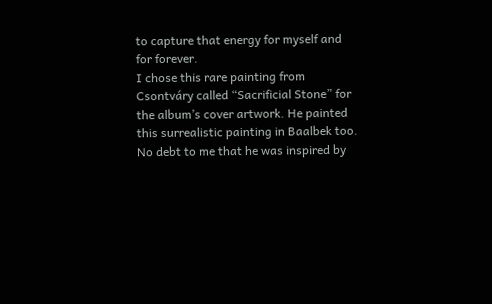to capture that energy for myself and for forever.
I chose this rare painting from Csontváry called “Sacrificial Stone” for the album’s cover artwork. He painted this surrealistic painting in Baalbek too. No debt to me that he was inspired by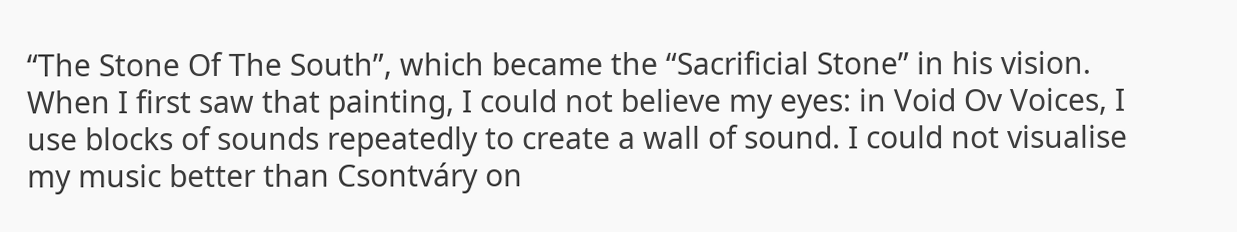“The Stone Of The South”, which became the “Sacrificial Stone” in his vision.
When I first saw that painting, I could not believe my eyes: in Void Ov Voices, I use blocks of sounds repeatedly to create a wall of sound. I could not visualise my music better than Csontváry on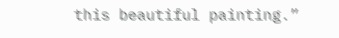this beautiful painting.”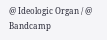@ Ideologic Organ / @ Bandcamp